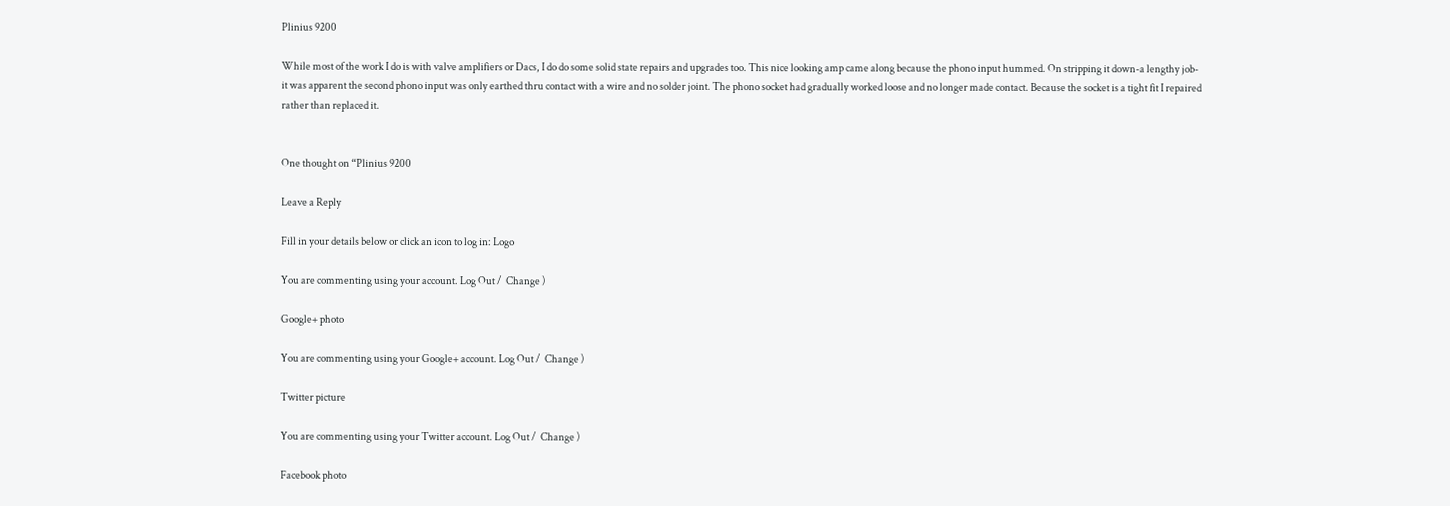Plinius 9200

While most of the work I do is with valve amplifiers or Dacs, I do do some solid state repairs and upgrades too. This nice looking amp came along because the phono input hummed. On stripping it down-a lengthy job-it was apparent the second phono input was only earthed thru contact with a wire and no solder joint. The phono socket had gradually worked loose and no longer made contact. Because the socket is a tight fit I repaired rather than replaced it.


One thought on “Plinius 9200

Leave a Reply

Fill in your details below or click an icon to log in: Logo

You are commenting using your account. Log Out /  Change )

Google+ photo

You are commenting using your Google+ account. Log Out /  Change )

Twitter picture

You are commenting using your Twitter account. Log Out /  Change )

Facebook photo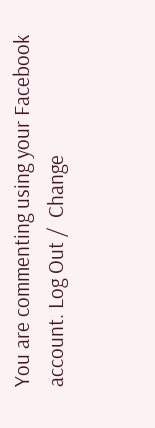You are commenting using your Facebook account. Log Out /  Change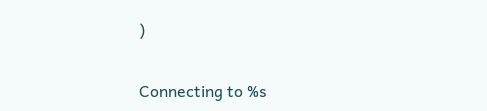)


Connecting to %s